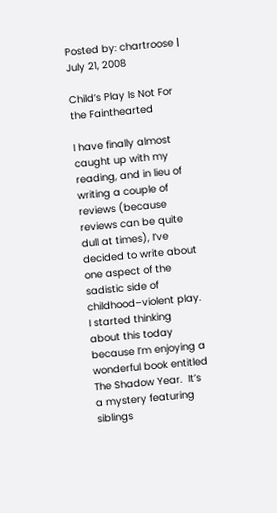Posted by: chartroose | July 21, 2008

Child’s Play Is Not For the Fainthearted

I have finally almost caught up with my reading, and in lieu of writing a couple of reviews (because reviews can be quite dull at times), I’ve decided to write about one aspect of the sadistic side of childhood–violent play.  I started thinking about this today because I’m enjoying a wonderful book entitled The Shadow Year.  It’s a mystery featuring siblings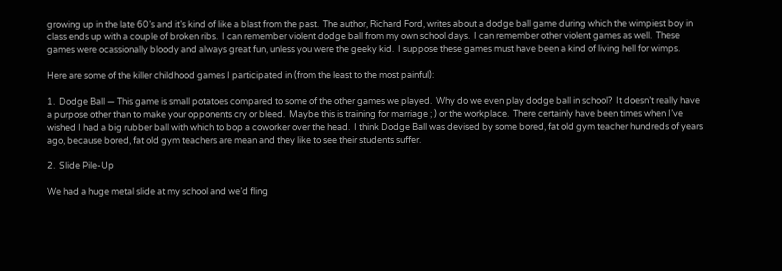growing up in the late 60’s and it’s kind of like a blast from the past.  The author, Richard Ford, writes about a dodge ball game during which the wimpiest boy in class ends up with a couple of broken ribs.  I can remember violent dodge ball from my own school days.  I can remember other violent games as well.  These games were ocassionally bloody and always great fun, unless you were the geeky kid.  I suppose these games must have been a kind of living hell for wimps.

Here are some of the killer childhood games I participated in (from the least to the most painful):

1.  Dodge Ball — This game is small potatoes compared to some of the other games we played.  Why do we even play dodge ball in school?  It doesn’t really have a purpose other than to make your opponents cry or bleed.  Maybe this is training for marriage ; ) or the workplace.  There certainly have been times when I’ve wished I had a big rubber ball with which to bop a coworker over the head.  I think Dodge Ball was devised by some bored, fat old gym teacher hundreds of years ago, because bored, fat old gym teachers are mean and they like to see their students suffer.

2.  Slide Pile-Up

We had a huge metal slide at my school and we’d fling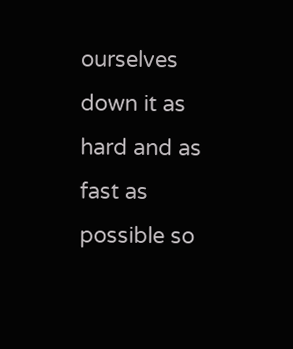ourselves down it as hard and as fast as possible so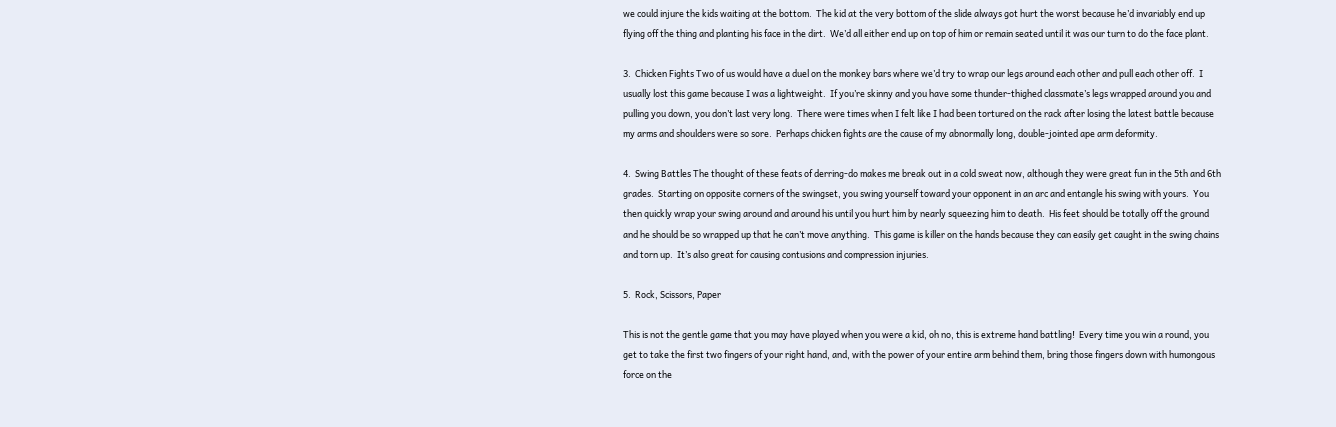we could injure the kids waiting at the bottom.  The kid at the very bottom of the slide always got hurt the worst because he’d invariably end up flying off the thing and planting his face in the dirt.  We’d all either end up on top of him or remain seated until it was our turn to do the face plant.

3.  Chicken Fights Two of us would have a duel on the monkey bars where we’d try to wrap our legs around each other and pull each other off.  I usually lost this game because I was a lightweight.  If you’re skinny and you have some thunder-thighed classmate’s legs wrapped around you and pulling you down, you don’t last very long.  There were times when I felt like I had been tortured on the rack after losing the latest battle because my arms and shoulders were so sore.  Perhaps chicken fights are the cause of my abnormally long, double-jointed ape arm deformity.

4.  Swing Battles The thought of these feats of derring-do makes me break out in a cold sweat now, although they were great fun in the 5th and 6th grades.  Starting on opposite corners of the swingset, you swing yourself toward your opponent in an arc and entangle his swing with yours.  You then quickly wrap your swing around and around his until you hurt him by nearly squeezing him to death.  His feet should be totally off the ground and he should be so wrapped up that he can’t move anything.  This game is killer on the hands because they can easily get caught in the swing chains and torn up.  It’s also great for causing contusions and compression injuries.

5.  Rock, Scissors, Paper

This is not the gentle game that you may have played when you were a kid, oh no, this is extreme hand battling!  Every time you win a round, you get to take the first two fingers of your right hand, and, with the power of your entire arm behind them, bring those fingers down with humongous force on the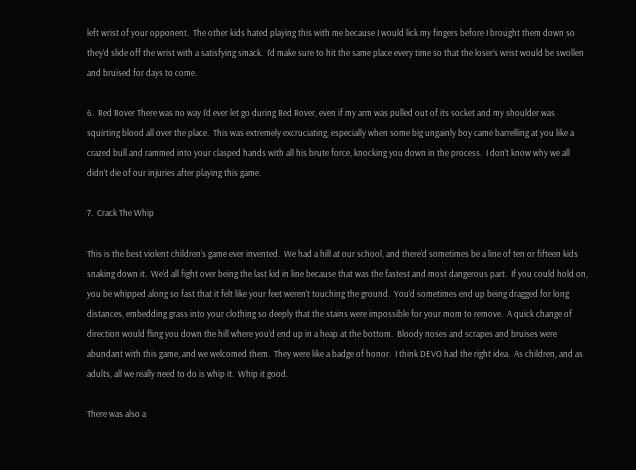left wrist of your opponent.  The other kids hated playing this with me because I would lick my fingers before I brought them down so they’d slide off the wrist with a satisfying smack.  I’d make sure to hit the same place every time so that the loser’s wrist would be swollen and bruised for days to come.

6.  Red Rover There was no way I’d ever let go during Red Rover, even if my arm was pulled out of its socket and my shoulder was squirting blood all over the place.  This was extremely excruciating, especially when some big ungainly boy came barrelling at you like a crazed bull and rammed into your clasped hands with all his brute force, knocking you down in the process.  I don’t know why we all didn’t die of our injuries after playing this game.

7.  Crack The Whip

This is the best violent children’s game ever invented.  We had a hill at our school, and there’d sometimes be a line of ten or fifteen kids snaking down it.  We’d all fight over being the last kid in line because that was the fastest and most dangerous part.  If you could hold on, you be whipped along so fast that it felt like your feet weren’t touching the ground.  You’d sometimes end up being dragged for long distances, embedding grass into your clothing so deeply that the stains were impossible for your mom to remove.  A quick change of direction would fling you down the hill where you’d end up in a heap at the bottom.  Bloody noses and scrapes and bruises were abundant with this game, and we welcomed them.  They were like a badge of honor.  I think DEVO had the right idea.  As children, and as adults, all we really need to do is whip it.  Whip it good.

There was also a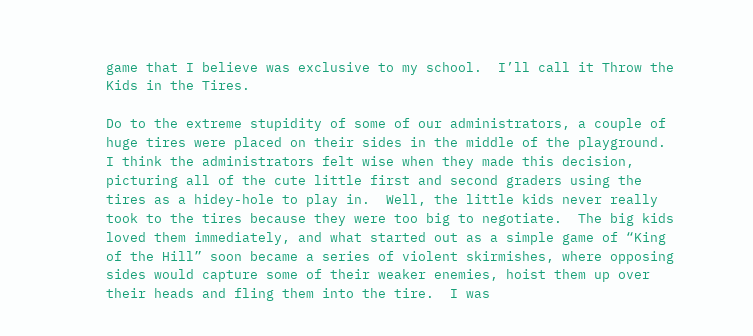game that I believe was exclusive to my school.  I’ll call it Throw the Kids in the Tires.

Do to the extreme stupidity of some of our administrators, a couple of huge tires were placed on their sides in the middle of the playground.  I think the administrators felt wise when they made this decision, picturing all of the cute little first and second graders using the tires as a hidey-hole to play in.  Well, the little kids never really took to the tires because they were too big to negotiate.  The big kids loved them immediately, and what started out as a simple game of “King of the Hill” soon became a series of violent skirmishes, where opposing sides would capture some of their weaker enemies, hoist them up over their heads and fling them into the tire.  I was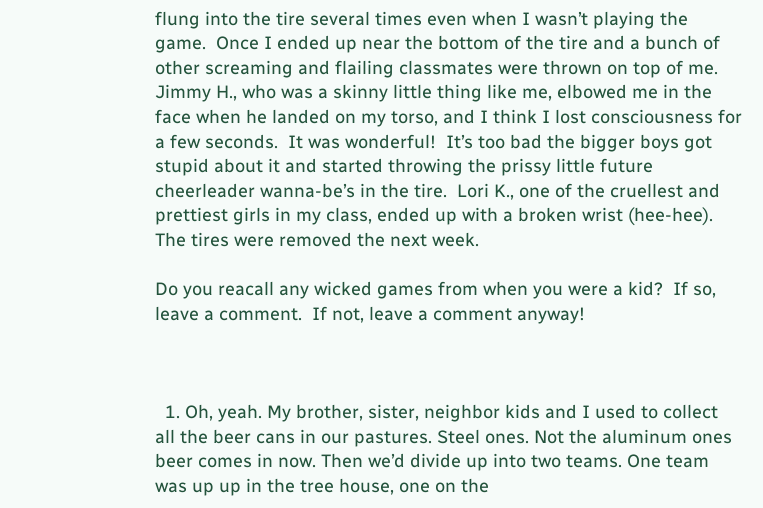flung into the tire several times even when I wasn’t playing the game.  Once I ended up near the bottom of the tire and a bunch of other screaming and flailing classmates were thrown on top of me.  Jimmy H., who was a skinny little thing like me, elbowed me in the face when he landed on my torso, and I think I lost consciousness for a few seconds.  It was wonderful!  It’s too bad the bigger boys got stupid about it and started throwing the prissy little future cheerleader wanna-be’s in the tire.  Lori K., one of the cruellest and prettiest girls in my class, ended up with a broken wrist (hee-hee).  The tires were removed the next week.

Do you reacall any wicked games from when you were a kid?  If so, leave a comment.  If not, leave a comment anyway!



  1. Oh, yeah. My brother, sister, neighbor kids and I used to collect all the beer cans in our pastures. Steel ones. Not the aluminum ones beer comes in now. Then we’d divide up into two teams. One team was up up in the tree house, one on the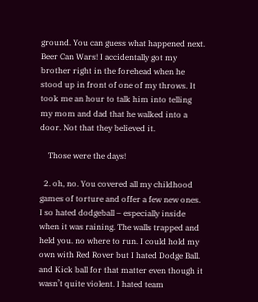ground. You can guess what happened next. Beer Can Wars! I accidentally got my brother right in the forehead when he stood up in front of one of my throws. It took me an hour to talk him into telling my mom and dad that he walked into a door. Not that they believed it.

    Those were the days!

  2. oh, no. You covered all my childhood games of torture and offer a few new ones. I so hated dodgeball – especially inside when it was raining. The walls trapped and held you. no where to run. I could hold my own with Red Rover but I hated Dodge Ball. and Kick ball for that matter even though it wasn’t quite violent. I hated team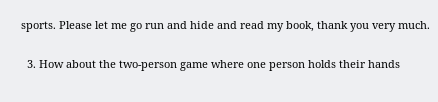sports. Please let me go run and hide and read my book, thank you very much.

  3. How about the two-person game where one person holds their hands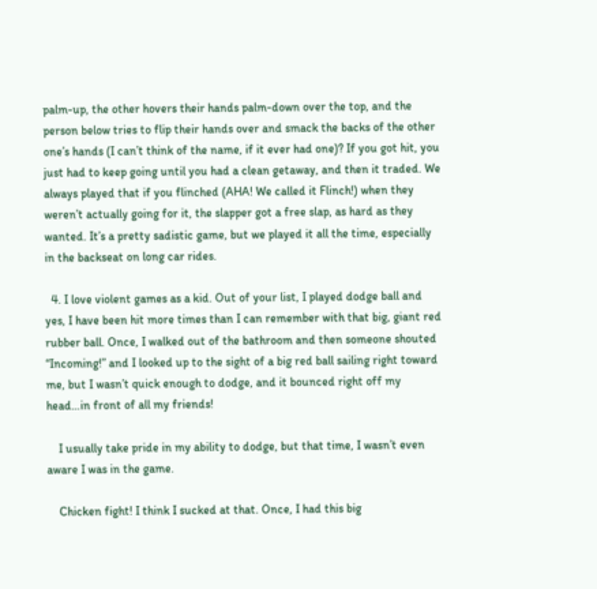palm-up, the other hovers their hands palm-down over the top, and the person below tries to flip their hands over and smack the backs of the other one’s hands (I can’t think of the name, if it ever had one)? If you got hit, you just had to keep going until you had a clean getaway, and then it traded. We always played that if you flinched (AHA! We called it Flinch!) when they weren’t actually going for it, the slapper got a free slap, as hard as they wanted. It’s a pretty sadistic game, but we played it all the time, especially in the backseat on long car rides.

  4. I love violent games as a kid. Out of your list, I played dodge ball and yes, I have been hit more times than I can remember with that big, giant red rubber ball. Once, I walked out of the bathroom and then someone shouted “Incoming!” and I looked up to the sight of a big red ball sailing right toward me, but I wasn’t quick enough to dodge, and it bounced right off my head…in front of all my friends!

    I usually take pride in my ability to dodge, but that time, I wasn’t even aware I was in the game.

    Chicken fight! I think I sucked at that. Once, I had this big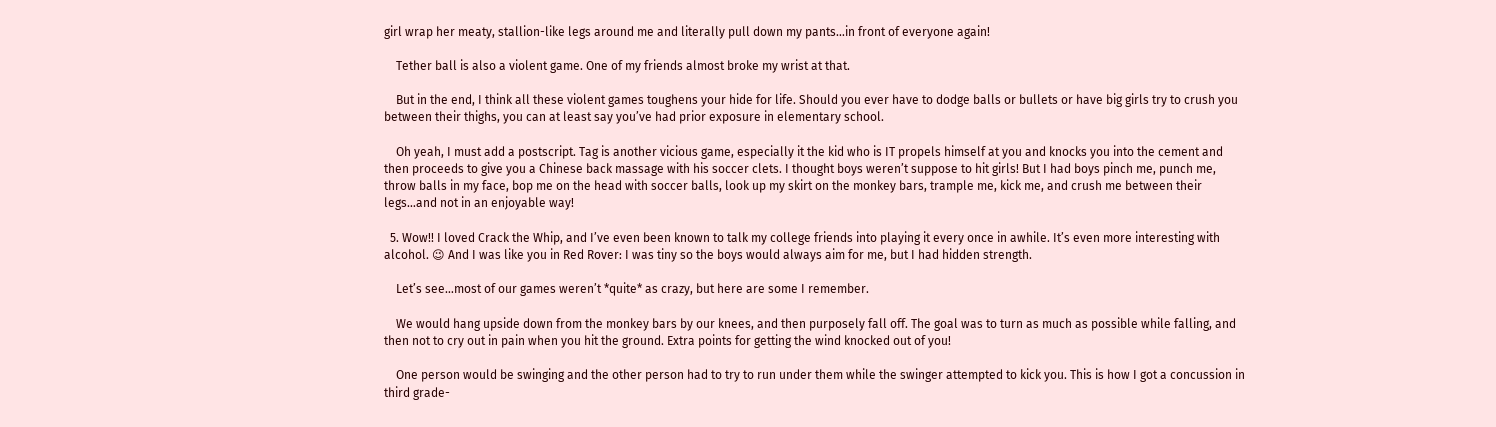girl wrap her meaty, stallion-like legs around me and literally pull down my pants…in front of everyone again!

    Tether ball is also a violent game. One of my friends almost broke my wrist at that.

    But in the end, I think all these violent games toughens your hide for life. Should you ever have to dodge balls or bullets or have big girls try to crush you between their thighs, you can at least say you’ve had prior exposure in elementary school.

    Oh yeah, I must add a postscript. Tag is another vicious game, especially it the kid who is IT propels himself at you and knocks you into the cement and then proceeds to give you a Chinese back massage with his soccer clets. I thought boys weren’t suppose to hit girls! But I had boys pinch me, punch me, throw balls in my face, bop me on the head with soccer balls, look up my skirt on the monkey bars, trample me, kick me, and crush me between their legs…and not in an enjoyable way!

  5. Wow!! I loved Crack the Whip, and I’ve even been known to talk my college friends into playing it every once in awhile. It’s even more interesting with alcohol. 😉 And I was like you in Red Rover: I was tiny so the boys would always aim for me, but I had hidden strength.

    Let’s see…most of our games weren’t *quite* as crazy, but here are some I remember.

    We would hang upside down from the monkey bars by our knees, and then purposely fall off. The goal was to turn as much as possible while falling, and then not to cry out in pain when you hit the ground. Extra points for getting the wind knocked out of you!

    One person would be swinging and the other person had to try to run under them while the swinger attempted to kick you. This is how I got a concussion in third grade-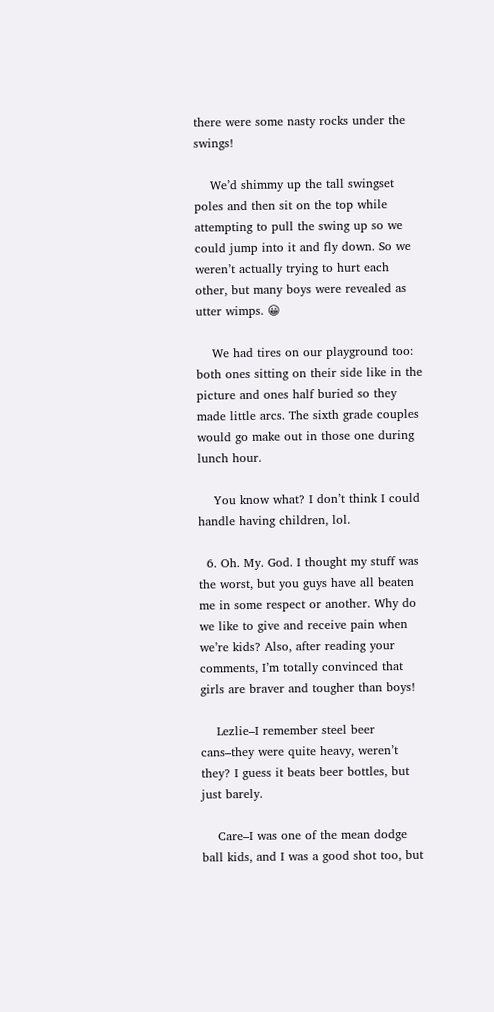there were some nasty rocks under the swings!

    We’d shimmy up the tall swingset poles and then sit on the top while attempting to pull the swing up so we could jump into it and fly down. So we weren’t actually trying to hurt each other, but many boys were revealed as utter wimps. 😀

    We had tires on our playground too: both ones sitting on their side like in the picture and ones half buried so they made little arcs. The sixth grade couples would go make out in those one during lunch hour.

    You know what? I don’t think I could handle having children, lol.

  6. Oh. My. God. I thought my stuff was the worst, but you guys have all beaten me in some respect or another. Why do we like to give and receive pain when we’re kids? Also, after reading your comments, I’m totally convinced that girls are braver and tougher than boys!

    Lezlie–I remember steel beer cans–they were quite heavy, weren’t they? I guess it beats beer bottles, but just barely.

    Care–I was one of the mean dodge ball kids, and I was a good shot too, but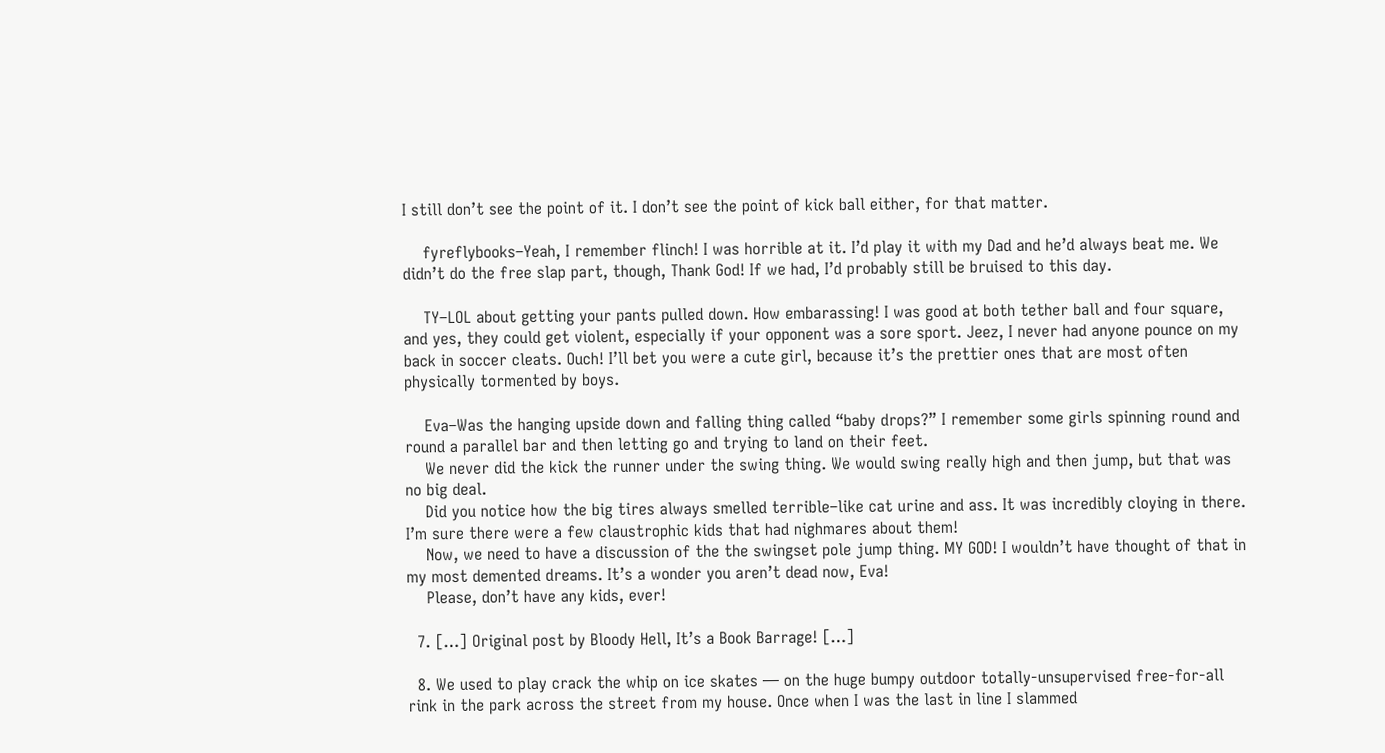I still don’t see the point of it. I don’t see the point of kick ball either, for that matter.

    fyreflybooks–Yeah, I remember flinch! I was horrible at it. I’d play it with my Dad and he’d always beat me. We didn’t do the free slap part, though, Thank God! If we had, I’d probably still be bruised to this day.

    TY–LOL about getting your pants pulled down. How embarassing! I was good at both tether ball and four square, and yes, they could get violent, especially if your opponent was a sore sport. Jeez, I never had anyone pounce on my back in soccer cleats. Ouch! I’ll bet you were a cute girl, because it’s the prettier ones that are most often physically tormented by boys.

    Eva–Was the hanging upside down and falling thing called “baby drops?” I remember some girls spinning round and round a parallel bar and then letting go and trying to land on their feet.
    We never did the kick the runner under the swing thing. We would swing really high and then jump, but that was no big deal.
    Did you notice how the big tires always smelled terrible–like cat urine and ass. It was incredibly cloying in there. I’m sure there were a few claustrophic kids that had nighmares about them!
    Now, we need to have a discussion of the the swingset pole jump thing. MY GOD! I wouldn’t have thought of that in my most demented dreams. It’s a wonder you aren’t dead now, Eva!
    Please, don’t have any kids, ever!

  7. […] Original post by Bloody Hell, It’s a Book Barrage! […]

  8. We used to play crack the whip on ice skates — on the huge bumpy outdoor totally-unsupervised free-for-all rink in the park across the street from my house. Once when I was the last in line I slammed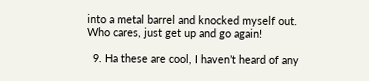into a metal barrel and knocked myself out. Who cares, just get up and go again!

  9. Ha these are cool, I haven’t heard of any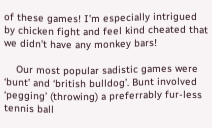of these games! I’m especially intrigued by chicken fight and feel kind cheated that we didn’t have any monkey bars!

    Our most popular sadistic games were ‘bunt’ and ‘british bulldog’. Bunt involved ‘pegging’ (throwing) a preferrably fur-less tennis ball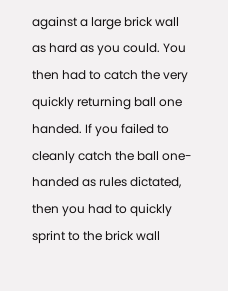against a large brick wall as hard as you could. You then had to catch the very quickly returning ball one handed. If you failed to cleanly catch the ball one-handed as rules dictated, then you had to quickly sprint to the brick wall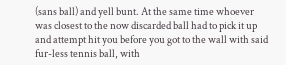(sans ball) and yell bunt. At the same time whoever was closest to the now discarded ball had to pick it up and attempt hit you before you got to the wall with said fur-less tennis ball, with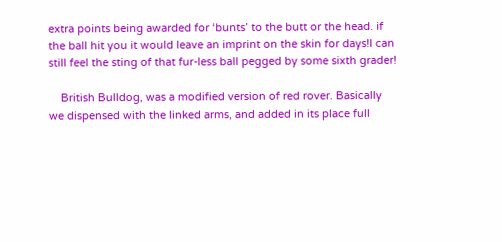extra points being awarded for ‘bunts’ to the butt or the head. if the ball hit you it would leave an imprint on the skin for days!I can still feel the sting of that fur-less ball pegged by some sixth grader!

    British Bulldog, was a modified version of red rover. Basically we dispensed with the linked arms, and added in its place full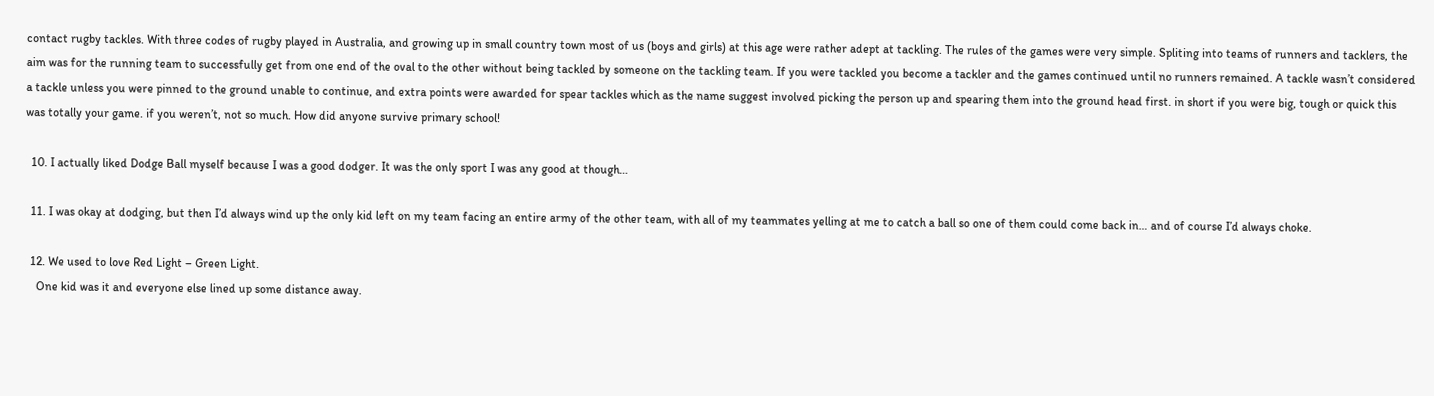contact rugby tackles. With three codes of rugby played in Australia, and growing up in small country town most of us (boys and girls) at this age were rather adept at tackling. The rules of the games were very simple. Spliting into teams of runners and tacklers, the aim was for the running team to successfully get from one end of the oval to the other without being tackled by someone on the tackling team. If you were tackled you become a tackler and the games continued until no runners remained. A tackle wasn’t considered a tackle unless you were pinned to the ground unable to continue, and extra points were awarded for spear tackles which as the name suggest involved picking the person up and spearing them into the ground head first. in short if you were big, tough or quick this was totally your game. if you weren’t, not so much. How did anyone survive primary school!

  10. I actually liked Dodge Ball myself because I was a good dodger. It was the only sport I was any good at though…

  11. I was okay at dodging, but then I’d always wind up the only kid left on my team facing an entire army of the other team, with all of my teammates yelling at me to catch a ball so one of them could come back in… and of course I’d always choke.

  12. We used to love Red Light – Green Light.
    One kid was it and everyone else lined up some distance away.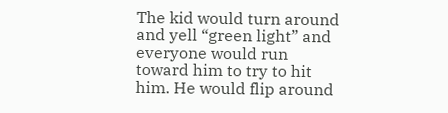The kid would turn around and yell “green light” and everyone would run toward him to try to hit him. He would flip around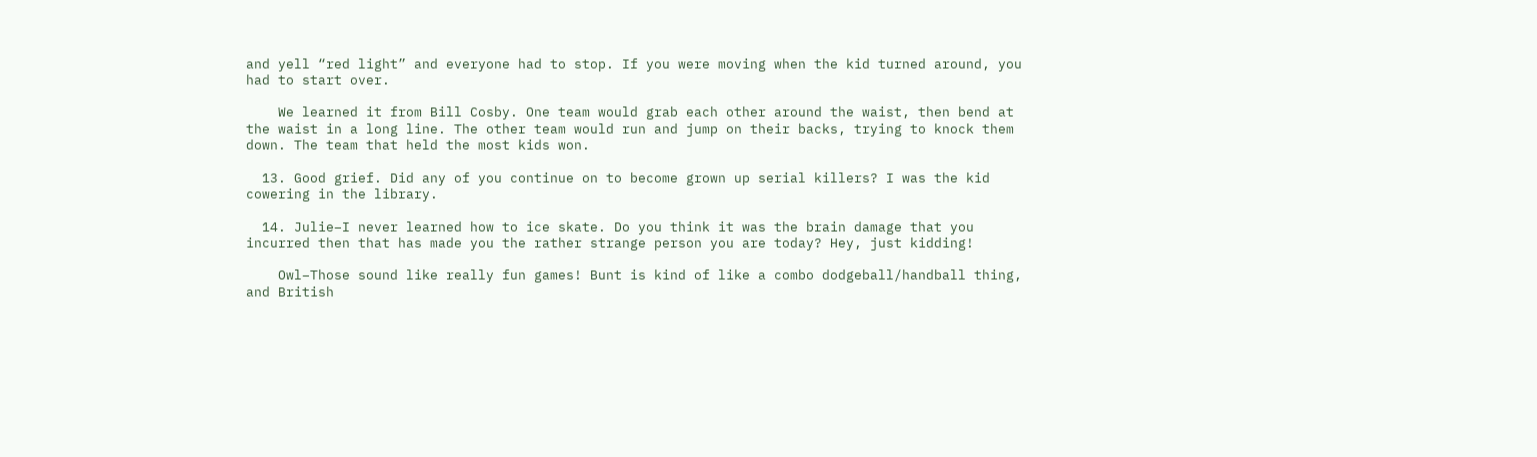and yell “red light” and everyone had to stop. If you were moving when the kid turned around, you had to start over.

    We learned it from Bill Cosby. One team would grab each other around the waist, then bend at the waist in a long line. The other team would run and jump on their backs, trying to knock them down. The team that held the most kids won.

  13. Good grief. Did any of you continue on to become grown up serial killers? I was the kid cowering in the library.

  14. Julie–I never learned how to ice skate. Do you think it was the brain damage that you incurred then that has made you the rather strange person you are today? Hey, just kidding!

    Owl–Those sound like really fun games! Bunt is kind of like a combo dodgeball/handball thing, and British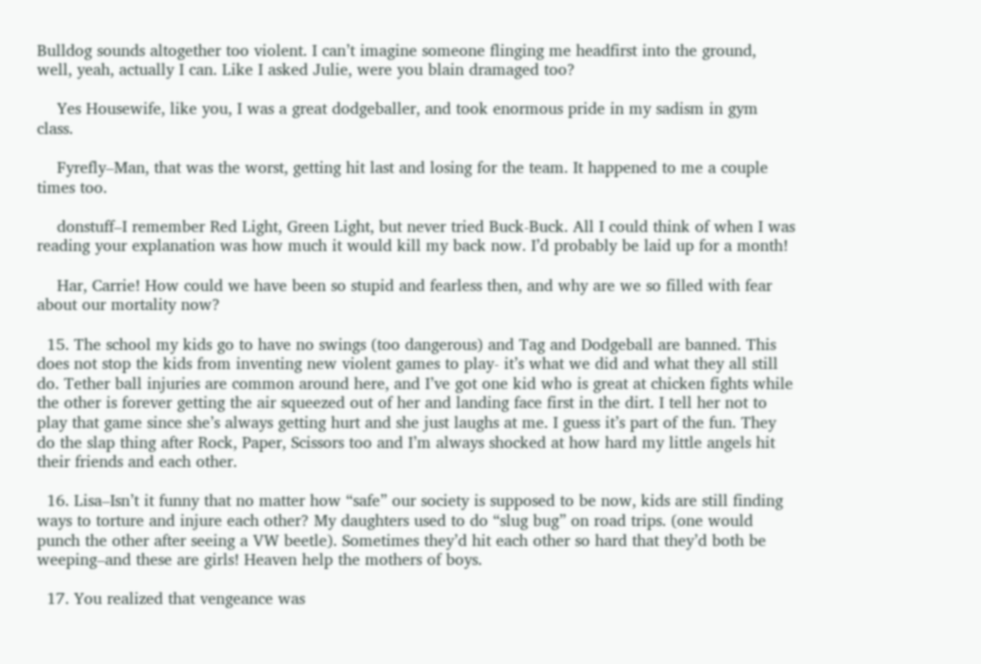Bulldog sounds altogether too violent. I can’t imagine someone flinging me headfirst into the ground, well, yeah, actually I can. Like I asked Julie, were you blain dramaged too?

    Yes Housewife, like you, I was a great dodgeballer, and took enormous pride in my sadism in gym class.

    Fyrefly–Man, that was the worst, getting hit last and losing for the team. It happened to me a couple times too.

    donstuff–I remember Red Light, Green Light, but never tried Buck-Buck. All I could think of when I was reading your explanation was how much it would kill my back now. I’d probably be laid up for a month!

    Har, Carrie! How could we have been so stupid and fearless then, and why are we so filled with fear about our mortality now?

  15. The school my kids go to have no swings (too dangerous) and Tag and Dodgeball are banned. This does not stop the kids from inventing new violent games to play- it’s what we did and what they all still do. Tether ball injuries are common around here, and I’ve got one kid who is great at chicken fights while the other is forever getting the air squeezed out of her and landing face first in the dirt. I tell her not to play that game since she’s always getting hurt and she just laughs at me. I guess it’s part of the fun. They do the slap thing after Rock, Paper, Scissors too and I’m always shocked at how hard my little angels hit their friends and each other.

  16. Lisa–Isn’t it funny that no matter how “safe” our society is supposed to be now, kids are still finding ways to torture and injure each other? My daughters used to do “slug bug” on road trips. (one would punch the other after seeing a VW beetle). Sometimes they’d hit each other so hard that they’d both be weeping–and these are girls! Heaven help the mothers of boys.

  17. You realized that vengeance was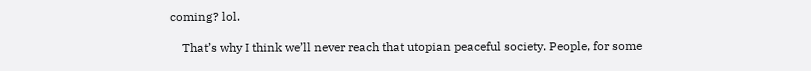coming? lol.

    That’s why I think we’ll never reach that utopian peaceful society. People, for some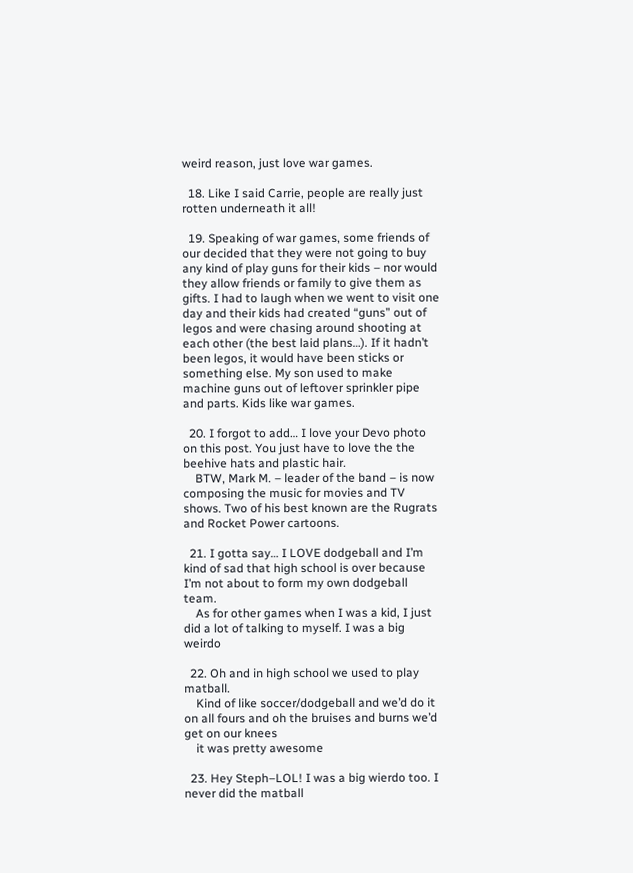weird reason, just love war games.

  18. Like I said Carrie, people are really just rotten underneath it all!

  19. Speaking of war games, some friends of our decided that they were not going to buy any kind of play guns for their kids – nor would they allow friends or family to give them as gifts. I had to laugh when we went to visit one day and their kids had created “guns” out of legos and were chasing around shooting at each other (the best laid plans…). If it hadn’t been legos, it would have been sticks or something else. My son used to make machine guns out of leftover sprinkler pipe and parts. Kids like war games.

  20. I forgot to add… I love your Devo photo on this post. You just have to love the the beehive hats and plastic hair.
    BTW, Mark M. – leader of the band – is now composing the music for movies and TV shows. Two of his best known are the Rugrats and Rocket Power cartoons.

  21. I gotta say… I LOVE dodgeball and I’m kind of sad that high school is over because I’m not about to form my own dodgeball team.
    As for other games when I was a kid, I just did a lot of talking to myself. I was a big weirdo

  22. Oh and in high school we used to play matball.
    Kind of like soccer/dodgeball and we’d do it on all fours and oh the bruises and burns we’d get on our knees
    it was pretty awesome

  23. Hey Steph–LOL! I was a big wierdo too. I never did the matball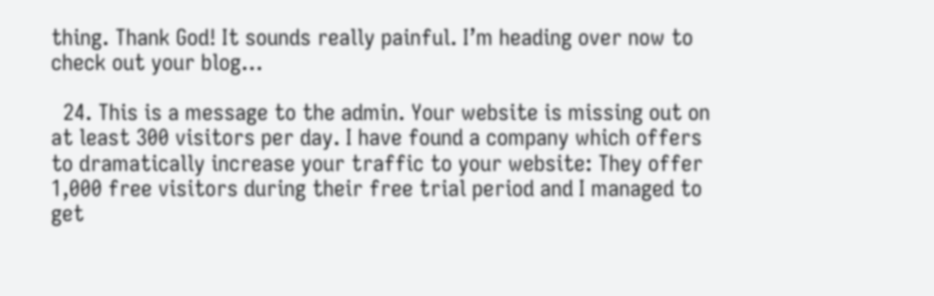thing. Thank God! It sounds really painful. I’m heading over now to check out your blog…

  24. This is a message to the admin. Your website is missing out on at least 300 visitors per day. I have found a company which offers to dramatically increase your traffic to your website: They offer 1,000 free visitors during their free trial period and I managed to get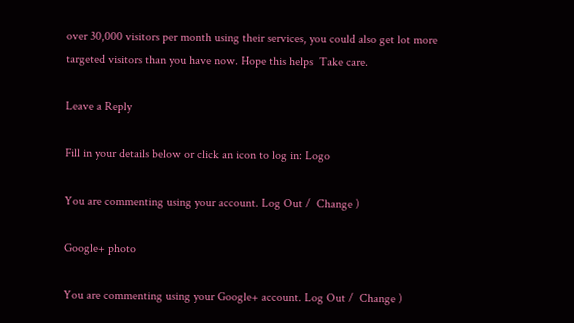over 30,000 visitors per month using their services, you could also get lot more targeted visitors than you have now. Hope this helps  Take care.

Leave a Reply

Fill in your details below or click an icon to log in: Logo

You are commenting using your account. Log Out /  Change )

Google+ photo

You are commenting using your Google+ account. Log Out /  Change )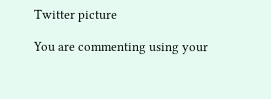Twitter picture

You are commenting using your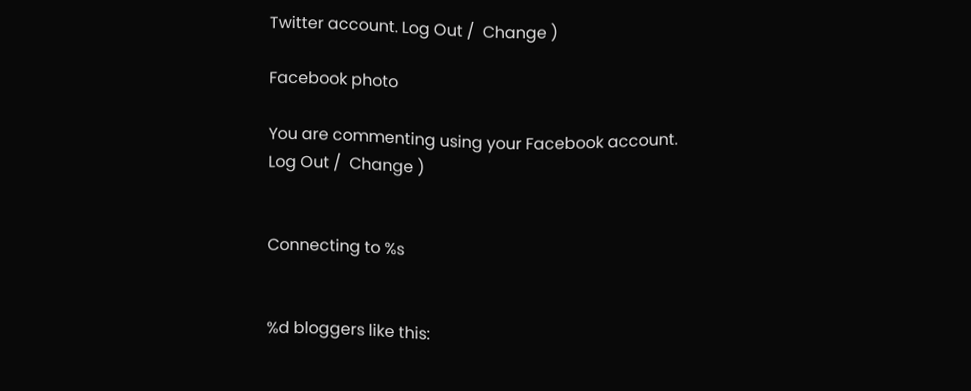Twitter account. Log Out /  Change )

Facebook photo

You are commenting using your Facebook account. Log Out /  Change )


Connecting to %s


%d bloggers like this: